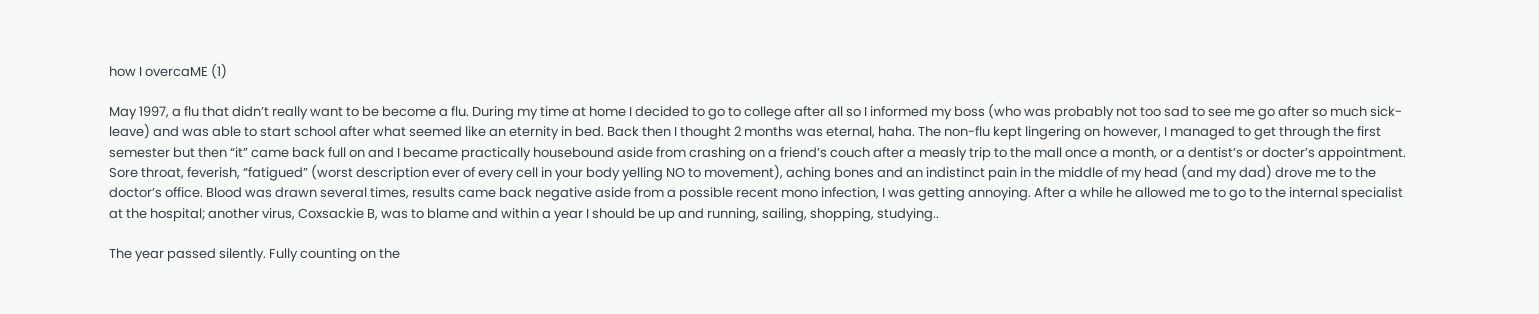how I overcaME (1)

May 1997, a flu that didn’t really want to be become a flu. During my time at home I decided to go to college after all so I informed my boss (who was probably not too sad to see me go after so much sick-leave) and was able to start school after what seemed like an eternity in bed. Back then I thought 2 months was eternal, haha. The non-flu kept lingering on however, I managed to get through the first semester but then “it” came back full on and I became practically housebound aside from crashing on a friend’s couch after a measly trip to the mall once a month, or a dentist’s or docter’s appointment. Sore throat, feverish, “fatigued” (worst description ever of every cell in your body yelling NO to movement), aching bones and an indistinct pain in the middle of my head (and my dad) drove me to the doctor’s office. Blood was drawn several times, results came back negative aside from a possible recent mono infection, I was getting annoying. After a while he allowed me to go to the internal specialist at the hospital; another virus, Coxsackie B, was to blame and within a year I should be up and running, sailing, shopping, studying..

The year passed silently. Fully counting on the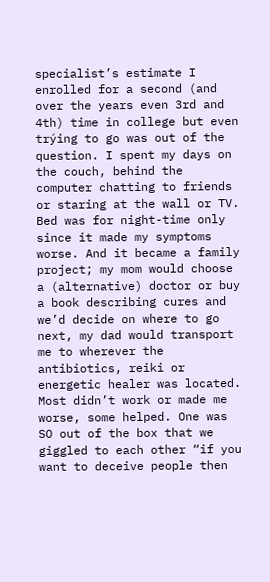specialist’s estimate I enrolled for a second (and over the years even 3rd and 4th) time in college but even trýing to go was out of the question. I spent my days on the couch, behind the computer chatting to friends or staring at the wall or TV. Bed was for night-time only since it made my symptoms worse. And it became a family project; my mom would choose a (alternative) doctor or buy a book describing cures and we’d decide on where to go next, my dad would transport me to wherever the antibiotics, reiki or energetic healer was located. Most didn’t work or made me worse, some helped. One was SO out of the box that we giggled to each other “if you want to deceive people then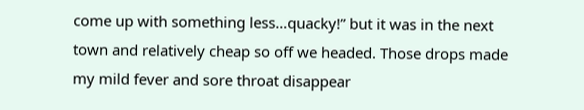come up with something less…quacky!” but it was in the next town and relatively cheap so off we headed. Those drops made my mild fever and sore throat disappear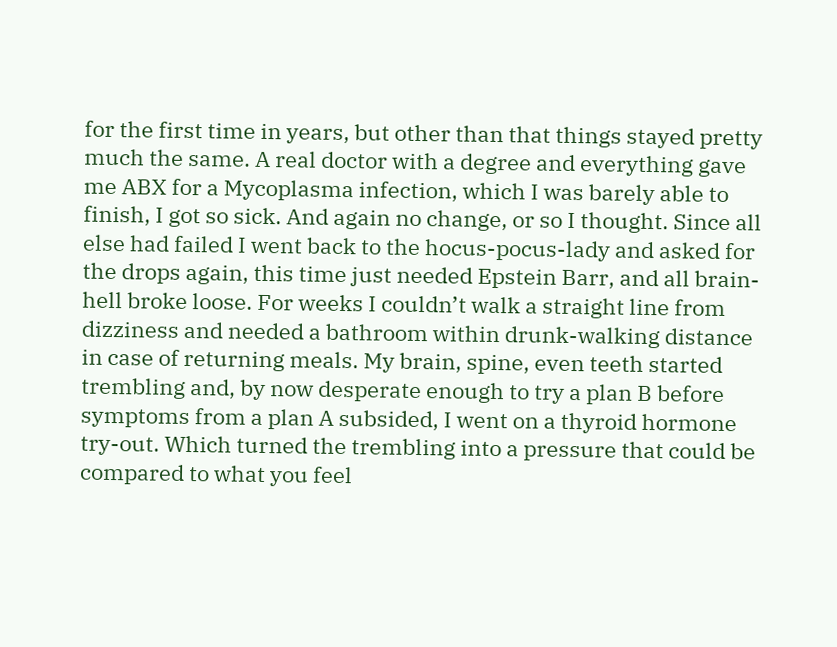for the first time in years, but other than that things stayed pretty much the same. A real doctor with a degree and everything gave me ABX for a Mycoplasma infection, which I was barely able to finish, I got so sick. And again no change, or so I thought. Since all else had failed I went back to the hocus-pocus-lady and asked for the drops again, this time just needed Epstein Barr, and all brain-hell broke loose. For weeks I couldn’t walk a straight line from dizziness and needed a bathroom within drunk-walking distance in case of returning meals. My brain, spine, even teeth started trembling and, by now desperate enough to try a plan B before symptoms from a plan A subsided, I went on a thyroid hormone try-out. Which turned the trembling into a pressure that could be compared to what you feel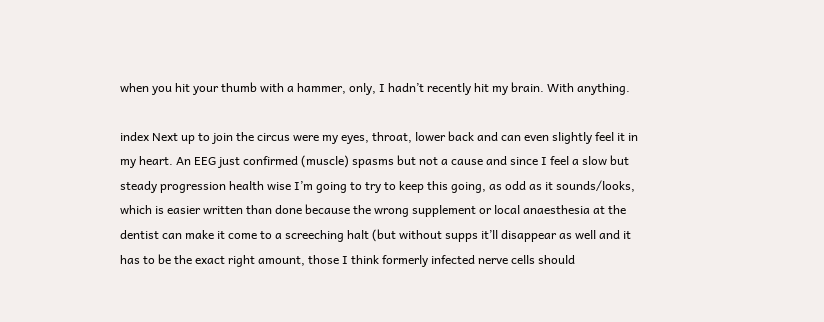when you hit your thumb with a hammer, only, I hadn’t recently hit my brain. With anything.

index Next up to join the circus were my eyes, throat, lower back and can even slightly feel it in my heart. An EEG just confirmed (muscle) spasms but not a cause and since I feel a slow but steady progression health wise I’m going to try to keep this going, as odd as it sounds/looks, which is easier written than done because the wrong supplement or local anaesthesia at the dentist can make it come to a screeching halt (but without supps it’ll disappear as well and it has to be the exact right amount, those I think formerly infected nerve cells should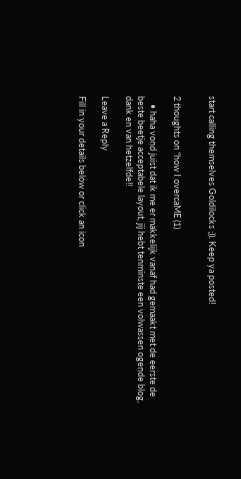start calling themselves Goldilocks ;)). Keep ya posted!


2 thoughts on “how I overcaME (1)

    • haha vond juist dat ik me er makkelijk vanaf had gemaakt met de eerste de beste beetje acceptabele layout, jij hebt tenminste een volwassen ogende blog, dank en van hetzelfde!!

Leave a Reply

Fill in your details below or click an icon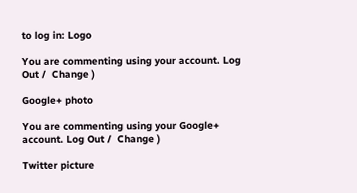to log in: Logo

You are commenting using your account. Log Out /  Change )

Google+ photo

You are commenting using your Google+ account. Log Out /  Change )

Twitter picture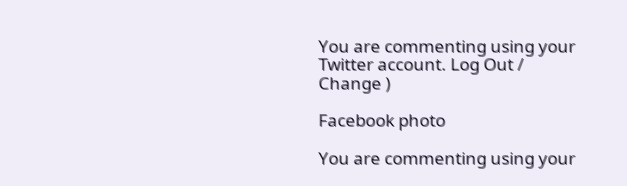You are commenting using your Twitter account. Log Out /  Change )

Facebook photo

You are commenting using your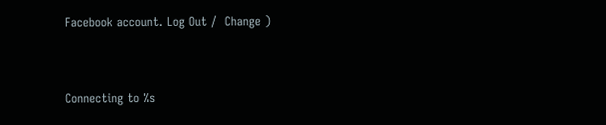Facebook account. Log Out /  Change )


Connecting to %s